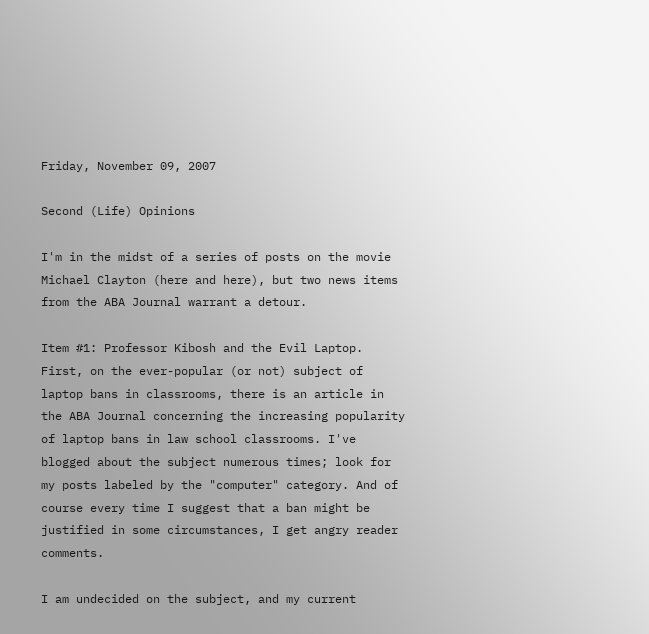Friday, November 09, 2007

Second (Life) Opinions

I'm in the midst of a series of posts on the movie Michael Clayton (here and here), but two news items from the ABA Journal warrant a detour.

Item #1: Professor Kibosh and the Evil Laptop. First, on the ever-popular (or not) subject of laptop bans in classrooms, there is an article in the ABA Journal concerning the increasing popularity of laptop bans in law school classrooms. I've blogged about the subject numerous times; look for my posts labeled by the "computer" category. And of course every time I suggest that a ban might be justified in some circumstances, I get angry reader comments.

I am undecided on the subject, and my current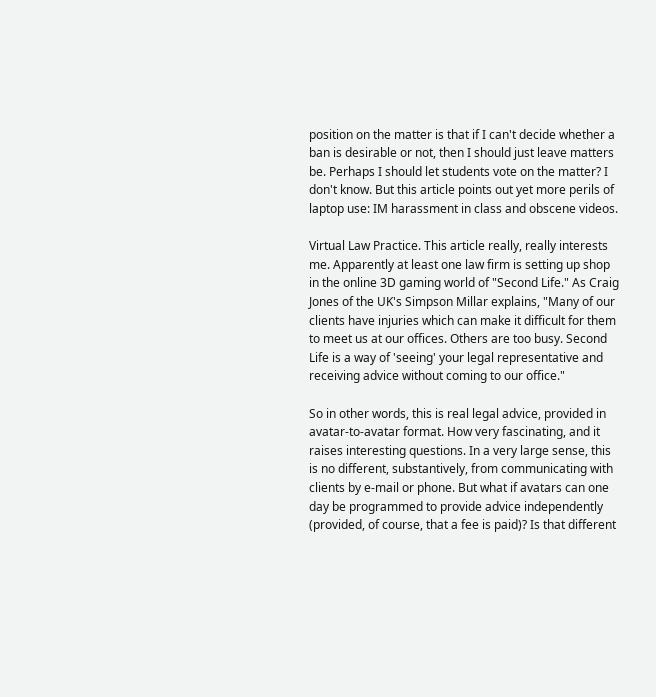position on the matter is that if I can't decide whether a ban is desirable or not, then I should just leave matters be. Perhaps I should let students vote on the matter? I don't know. But this article points out yet more perils of laptop use: IM harassment in class and obscene videos.

Virtual Law Practice. This article really, really interests me. Apparently at least one law firm is setting up shop in the online 3D gaming world of "Second Life." As Craig Jones of the UK's Simpson Millar explains, "Many of our clients have injuries which can make it difficult for them to meet us at our offices. Others are too busy. Second Life is a way of 'seeing' your legal representative and receiving advice without coming to our office."

So in other words, this is real legal advice, provided in avatar-to-avatar format. How very fascinating, and it raises interesting questions. In a very large sense, this is no different, substantively, from communicating with clients by e-mail or phone. But what if avatars can one day be programmed to provide advice independently (provided, of course, that a fee is paid)? Is that different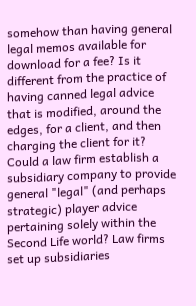somehow than having general legal memos available for download for a fee? Is it different from the practice of having canned legal advice that is modified, around the edges, for a client, and then charging the client for it? Could a law firm establish a subsidiary company to provide general "legal" (and perhaps strategic) player advice pertaining solely within the Second Life world? Law firms set up subsidiaries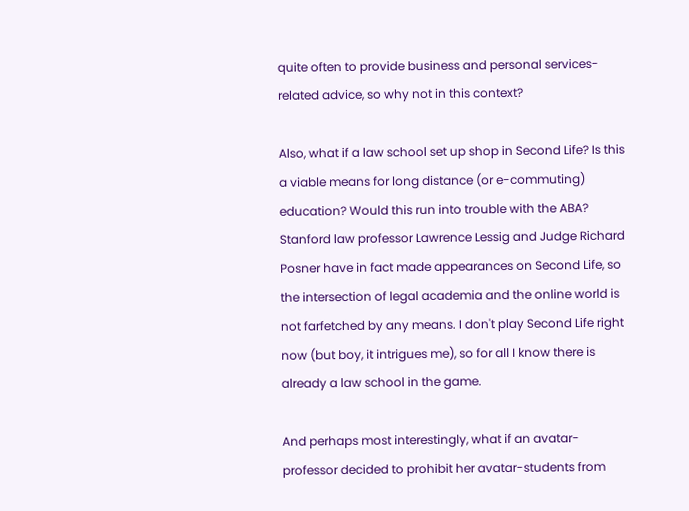quite often to provide business and personal services-related advice, so why not in this context?

Also, what if a law school set up shop in Second Life? Is this a viable means for long distance (or e-commuting) education? Would this run into trouble with the ABA? Stanford law professor Lawrence Lessig and Judge Richard Posner have in fact made appearances on Second Life, so the intersection of legal academia and the online world is not farfetched by any means. I don't play Second Life right now (but boy, it intrigues me), so for all I know there is already a law school in the game.

And perhaps most interestingly, what if an avatar-professor decided to prohibit her avatar-students from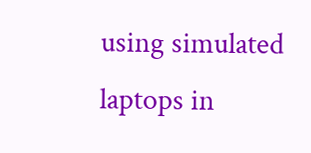using simulated laptops in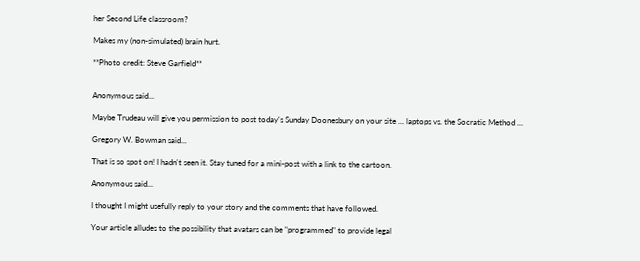her Second Life classroom?

Makes my (non-simulated) brain hurt.

**Photo credit: Steve Garfield**


Anonymous said...

Maybe Trudeau will give you permission to post today's Sunday Doonesbury on your site ... laptops vs. the Socratic Method ...

Gregory W. Bowman said...

That is so spot on! I hadn't seen it. Stay tuned for a mini-post with a link to the cartoon.

Anonymous said...

I thought I might usefully reply to your story and the comments that have followed.

Your article alludes to the possibility that avatars can be "programmed" to provide legal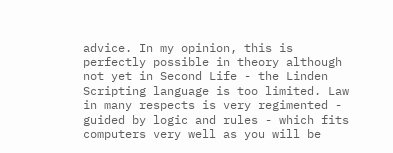advice. In my opinion, this is perfectly possible in theory although not yet in Second Life - the Linden Scripting language is too limited. Law in many respects is very regimented - guided by logic and rules - which fits computers very well as you will be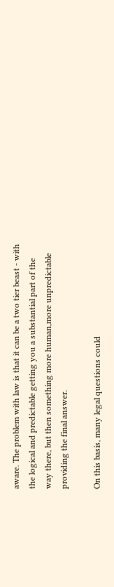aware. The problem with law is that it can be a two tier beast - with the logical and predictable getting you a substantial part of the way there, but then something more human,more unpredictable providing the final answer.

On this basis, many legal questions could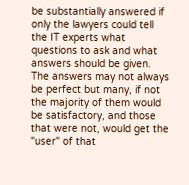be substantially answered if only the lawyers could tell the IT experts what questions to ask and what answers should be given. The answers may not always be perfect but many, if not the majority of them would be satisfactory, and those that were not, would get the "user" of that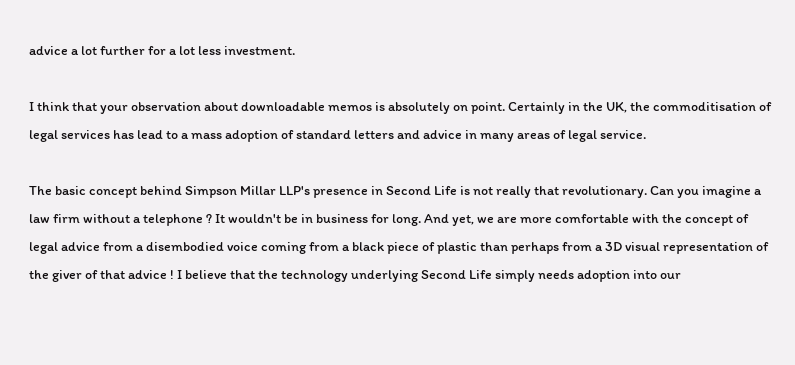advice a lot further for a lot less investment.

I think that your observation about downloadable memos is absolutely on point. Certainly in the UK, the commoditisation of legal services has lead to a mass adoption of standard letters and advice in many areas of legal service.

The basic concept behind Simpson Millar LLP's presence in Second Life is not really that revolutionary. Can you imagine a law firm without a telephone ? It wouldn't be in business for long. And yet, we are more comfortable with the concept of legal advice from a disembodied voice coming from a black piece of plastic than perhaps from a 3D visual representation of the giver of that advice ! I believe that the technology underlying Second Life simply needs adoption into our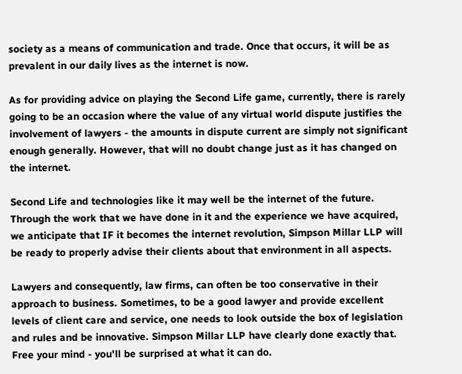society as a means of communication and trade. Once that occurs, it will be as prevalent in our daily lives as the internet is now.

As for providing advice on playing the Second Life game, currently, there is rarely going to be an occasion where the value of any virtual world dispute justifies the involvement of lawyers - the amounts in dispute current are simply not significant enough generally. However, that will no doubt change just as it has changed on the internet.

Second Life and technologies like it may well be the internet of the future. Through the work that we have done in it and the experience we have acquired, we anticipate that IF it becomes the internet revolution, Simpson Millar LLP will be ready to properly advise their clients about that environment in all aspects.

Lawyers and consequently, law firms, can often be too conservative in their approach to business. Sometimes, to be a good lawyer and provide excellent levels of client care and service, one needs to look outside the box of legislation and rules and be innovative. Simpson Millar LLP have clearly done exactly that. Free your mind - you'll be surprised at what it can do.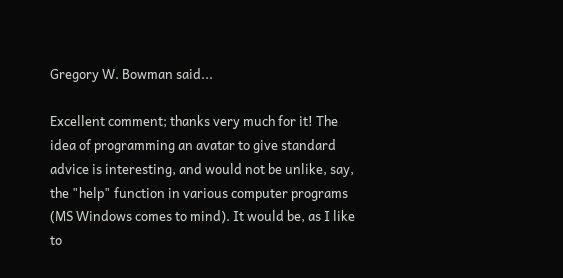Gregory W. Bowman said...

Excellent comment; thanks very much for it! The idea of programming an avatar to give standard advice is interesting, and would not be unlike, say, the "help" function in various computer programs (MS Windows comes to mind). It would be, as I like to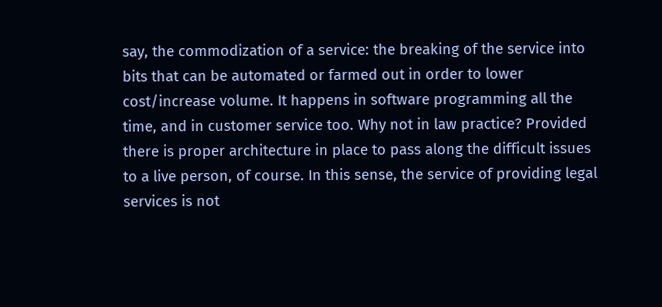say, the commodization of a service: the breaking of the service into bits that can be automated or farmed out in order to lower cost/increase volume. It happens in software programming all the time, and in customer service too. Why not in law practice? Provided there is proper architecture in place to pass along the difficult issues to a live person, of course. In this sense, the service of providing legal services is not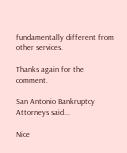fundamentally different from other services.

Thanks again for the comment.

San Antonio Bankruptcy Attorneys said...

Nice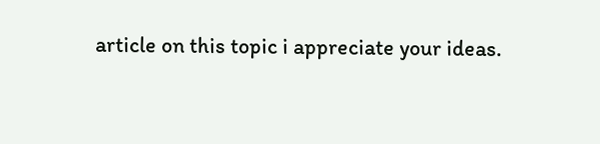article on this topic i appreciate your ideas.